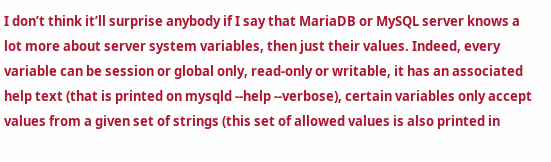I don’t think it’ll surprise anybody if I say that MariaDB or MySQL server knows a lot more about server system variables, then just their values. Indeed, every variable can be session or global only, read-only or writable, it has an associated help text (that is printed on mysqld --help --verbose), certain variables only accept values from a given set of strings (this set of allowed values is also printed in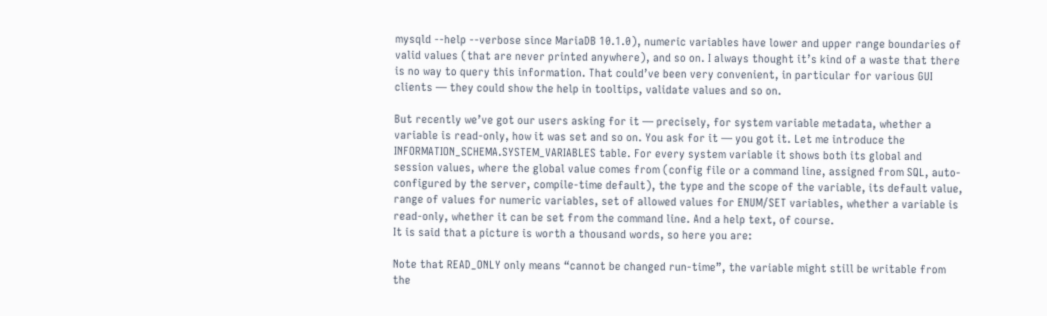mysqld --help --verbose since MariaDB 10.1.0), numeric variables have lower and upper range boundaries of valid values (that are never printed anywhere), and so on. I always thought it’s kind of a waste that there is no way to query this information. That could’ve been very convenient, in particular for various GUI clients — they could show the help in tooltips, validate values and so on.

But recently we’ve got our users asking for it — precisely, for system variable metadata, whether a variable is read-only, how it was set and so on. You ask for it — you got it. Let me introduce the INFORMATION_SCHEMA.SYSTEM_VARIABLES table. For every system variable it shows both its global and session values, where the global value comes from (config file or a command line, assigned from SQL, auto-configured by the server, compile-time default), the type and the scope of the variable, its default value, range of values for numeric variables, set of allowed values for ENUM/SET variables, whether a variable is read-only, whether it can be set from the command line. And a help text, of course.
It is said that a picture is worth a thousand words, so here you are:

Note that READ_ONLY only means “cannot be changed run-time”, the variable might still be writable from the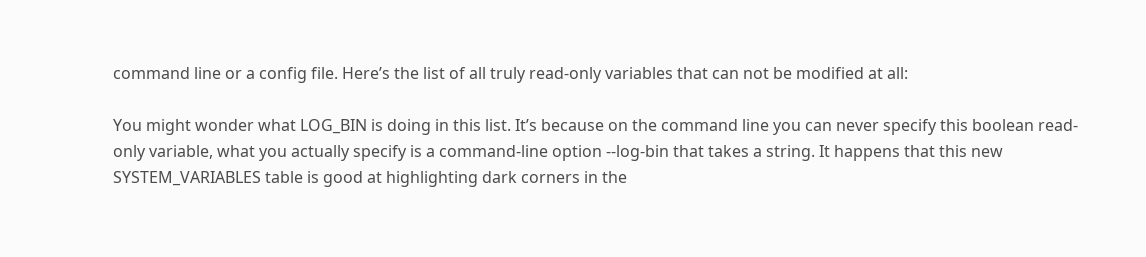command line or a config file. Here’s the list of all truly read-only variables that can not be modified at all:

You might wonder what LOG_BIN is doing in this list. It’s because on the command line you can never specify this boolean read-only variable, what you actually specify is a command-line option --log-bin that takes a string. It happens that this new SYSTEM_VARIABLES table is good at highlighting dark corners in the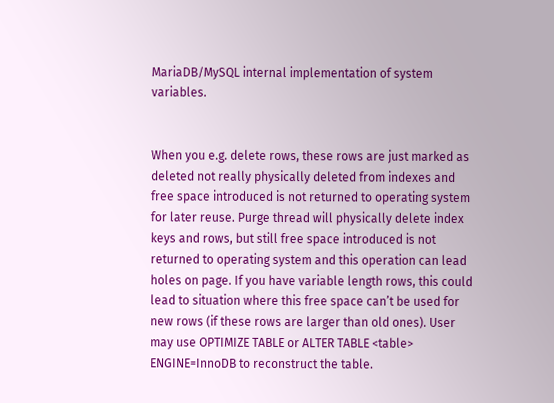MariaDB/MySQL internal implementation of system variables.


When you e.g. delete rows, these rows are just marked as deleted not really physically deleted from indexes and free space introduced is not returned to operating system for later reuse. Purge thread will physically delete index keys and rows, but still free space introduced is not returned to operating system and this operation can lead holes on page. If you have variable length rows, this could lead to situation where this free space can’t be used for new rows (if these rows are larger than old ones). User may use OPTIMIZE TABLE or ALTER TABLE <table> ENGINE=InnoDB to reconstruct the table.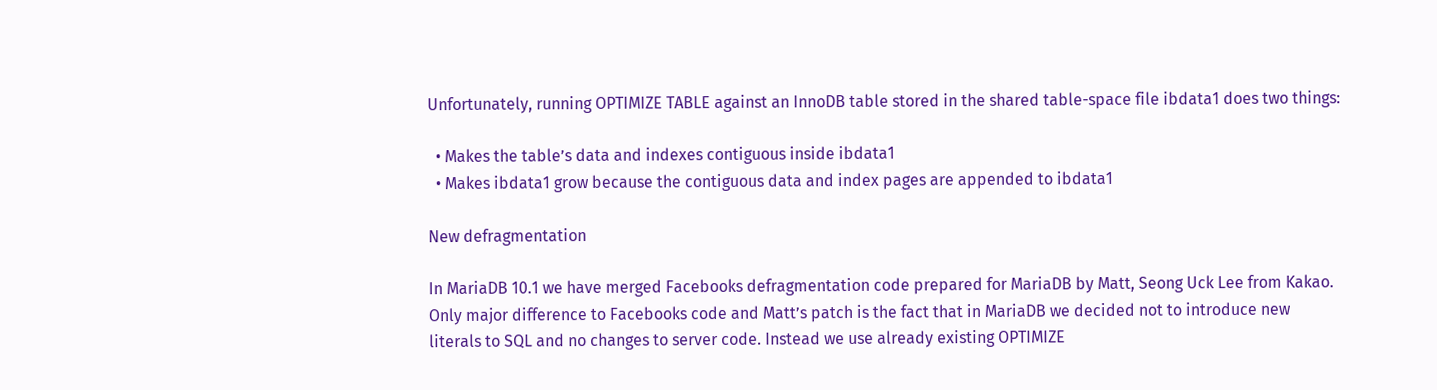Unfortunately, running OPTIMIZE TABLE against an InnoDB table stored in the shared table-space file ibdata1 does two things:

  • Makes the table’s data and indexes contiguous inside ibdata1
  • Makes ibdata1 grow because the contiguous data and index pages are appended to ibdata1

New defragmentation

In MariaDB 10.1 we have merged Facebooks defragmentation code prepared for MariaDB by Matt, Seong Uck Lee from Kakao. Only major difference to Facebooks code and Matt’s patch is the fact that in MariaDB we decided not to introduce new literals to SQL and no changes to server code. Instead we use already existing OPTIMIZE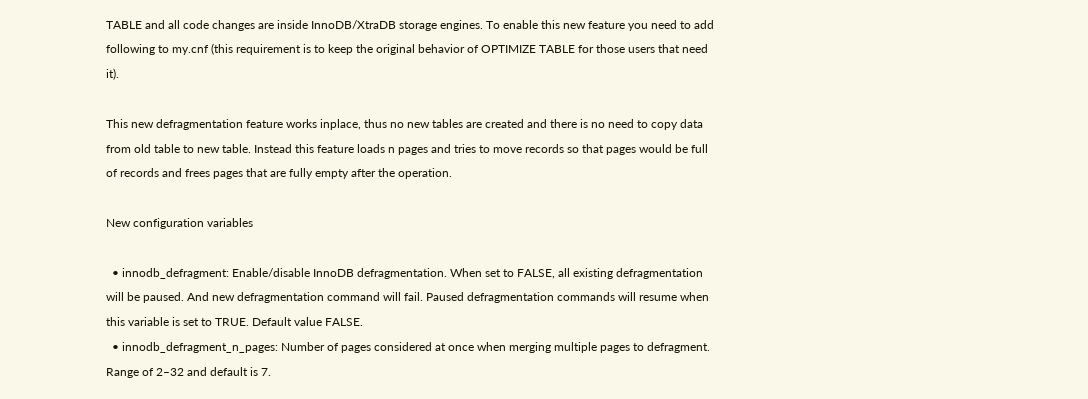TABLE and all code changes are inside InnoDB/XtraDB storage engines. To enable this new feature you need to add following to my.cnf (this requirement is to keep the original behavior of OPTIMIZE TABLE for those users that need it).

This new defragmentation feature works inplace, thus no new tables are created and there is no need to copy data from old table to new table. Instead this feature loads n pages and tries to move records so that pages would be full of records and frees pages that are fully empty after the operation.

New configuration variables

  • innodb_defragment: Enable/disable InnoDB defragmentation. When set to FALSE, all existing defragmentation will be paused. And new defragmentation command will fail. Paused defragmentation commands will resume when this variable is set to TRUE. Default value FALSE.
  • innodb_defragment_n_pages: Number of pages considered at once when merging multiple pages to defragment. Range of 2–32 and default is 7.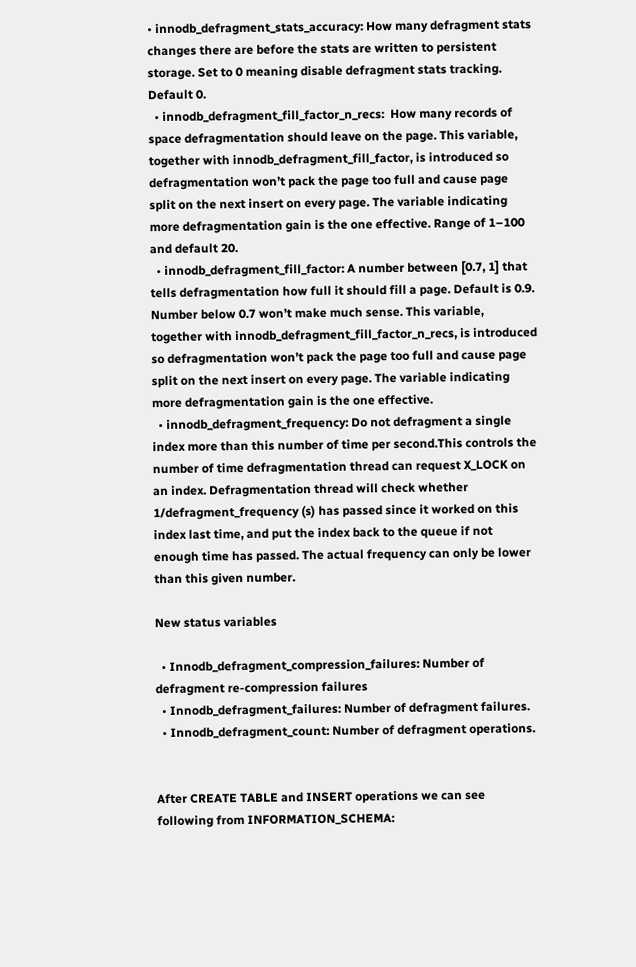• innodb_defragment_stats_accuracy: How many defragment stats changes there are before the stats are written to persistent storage. Set to 0 meaning disable defragment stats tracking. Default 0.
  • innodb_defragment_fill_factor_n_recs:  How many records of space defragmentation should leave on the page. This variable, together with innodb_defragment_fill_factor, is introduced so defragmentation won’t pack the page too full and cause page split on the next insert on every page. The variable indicating more defragmentation gain is the one effective. Range of 1–100 and default 20.
  • innodb_defragment_fill_factor: A number between [0.7, 1] that tells defragmentation how full it should fill a page. Default is 0.9. Number below 0.7 won’t make much sense. This variable, together with innodb_defragment_fill_factor_n_recs, is introduced so defragmentation won’t pack the page too full and cause page split on the next insert on every page. The variable indicating more defragmentation gain is the one effective.
  • innodb_defragment_frequency: Do not defragment a single index more than this number of time per second.This controls the number of time defragmentation thread can request X_LOCK on an index. Defragmentation thread will check whether 1/defragment_frequency (s) has passed since it worked on this index last time, and put the index back to the queue if not enough time has passed. The actual frequency can only be lower than this given number.

New status variables

  • Innodb_defragment_compression_failures: Number of defragment re-compression failures
  • Innodb_defragment_failures: Number of defragment failures.
  • Innodb_defragment_count: Number of defragment operations.


After CREATE TABLE and INSERT operations we can see following from INFORMATION_SCHEMA: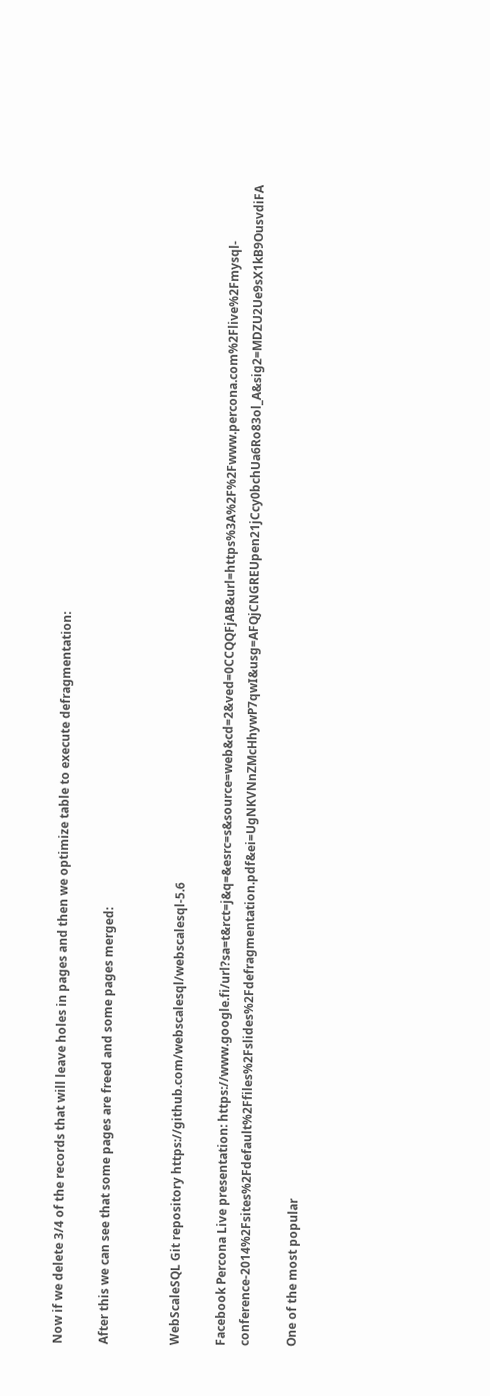Now if we delete 3/4 of the records that will leave holes in pages and then we optimize table to execute defragmentation:

After this we can see that some pages are freed and some pages merged:


WebScaleSQL Git repository https://github.com/webscalesql/webscalesql-5.6

Facebook Percona Live presentation: https://www.google.fi/url?sa=t&rct=j&q=&esrc=s&source=web&cd=2&ved=0CCQQFjAB&url=https%3A%2F%2Fwww.percona.com%2Flive%2Fmysql-conference-2014%2Fsites%2Fdefault%2Ffiles%2Fslides%2Fdefragmentation.pdf&ei=UgNKVNnZMcHhywP7qwI&usg=AFQjCNGREUpen21jCcy0bchUa6Ro83ol_A&sig2=MDZU2Ue9sX1kB9OusvdiFA

One of the most popular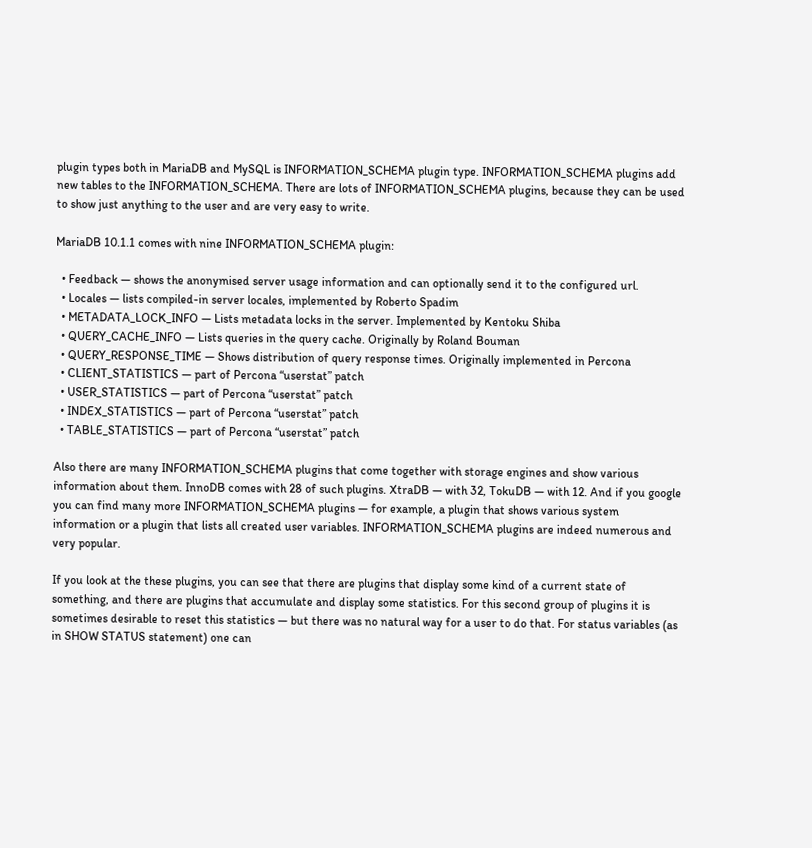plugin types both in MariaDB and MySQL is INFORMATION_SCHEMA plugin type. INFORMATION_SCHEMA plugins add new tables to the INFORMATION_SCHEMA. There are lots of INFORMATION_SCHEMA plugins, because they can be used to show just anything to the user and are very easy to write.

MariaDB 10.1.1 comes with nine INFORMATION_SCHEMA plugin:

  • Feedback — shows the anonymised server usage information and can optionally send it to the configured url.
  • Locales — lists compiled-in server locales, implemented by Roberto Spadim
  • METADATA_LOCK_INFO — Lists metadata locks in the server. Implemented by Kentoku Shiba
  • QUERY_CACHE_INFO — Lists queries in the query cache. Originally by Roland Bouman
  • QUERY_RESPONSE_TIME — Shows distribution of query response times. Originally implemented in Percona
  • CLIENT_STATISTICS — part of Percona “userstat” patch
  • USER_STATISTICS — part of Percona “userstat” patch
  • INDEX_STATISTICS — part of Percona “userstat” patch
  • TABLE_STATISTICS — part of Percona “userstat” patch

Also there are many INFORMATION_SCHEMA plugins that come together with storage engines and show various information about them. InnoDB comes with 28 of such plugins. XtraDB — with 32, TokuDB — with 12. And if you google you can find many more INFORMATION_SCHEMA plugins — for example, a plugin that shows various system information or a plugin that lists all created user variables. INFORMATION_SCHEMA plugins are indeed numerous and very popular.

If you look at the these plugins, you can see that there are plugins that display some kind of a current state of something, and there are plugins that accumulate and display some statistics. For this second group of plugins it is sometimes desirable to reset this statistics — but there was no natural way for a user to do that. For status variables (as in SHOW STATUS statement) one can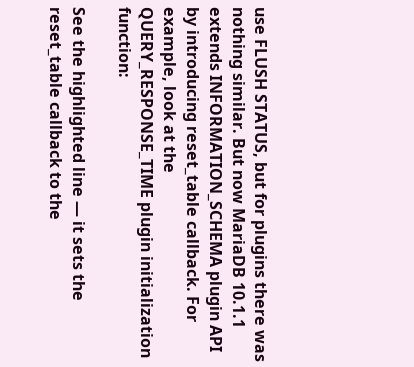use FLUSH STATUS, but for plugins there was nothing similar. But now MariaDB 10.1.1 extends INFORMATION_SCHEMA plugin API by introducing reset_table callback. For example, look at the QUERY_RESPONSE_TIME plugin initialization function:

See the highlighted line — it sets the reset_table callback to the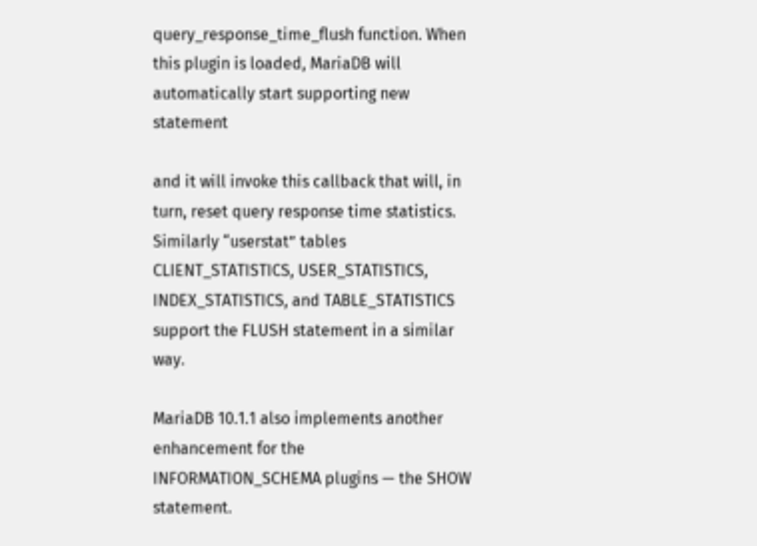query_response_time_flush function. When this plugin is loaded, MariaDB will automatically start supporting new statement

and it will invoke this callback that will, in turn, reset query response time statistics. Similarly “userstat” tables CLIENT_STATISTICS, USER_STATISTICS, INDEX_STATISTICS, and TABLE_STATISTICS support the FLUSH statement in a similar way.

MariaDB 10.1.1 also implements another enhancement for the INFORMATION_SCHEMA plugins — the SHOW statement.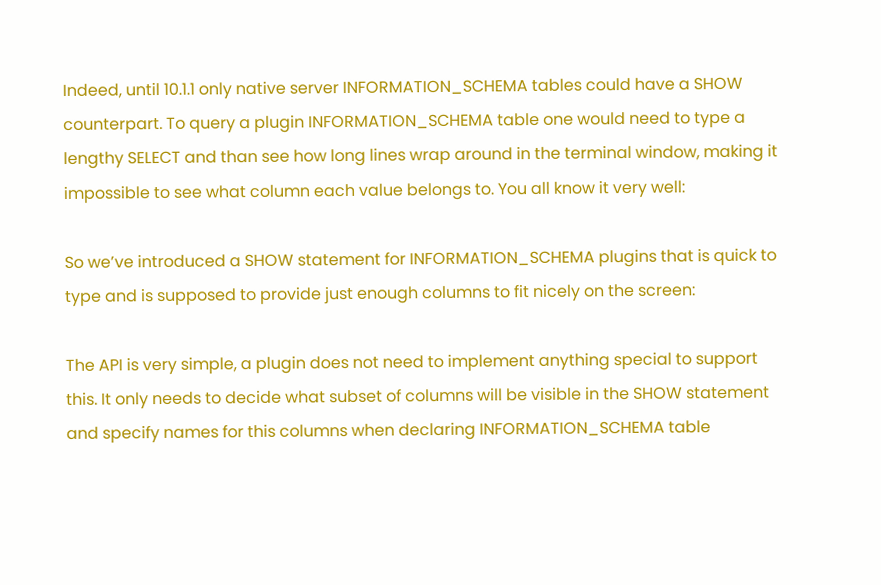Indeed, until 10.1.1 only native server INFORMATION_SCHEMA tables could have a SHOW counterpart. To query a plugin INFORMATION_SCHEMA table one would need to type a lengthy SELECT and than see how long lines wrap around in the terminal window, making it impossible to see what column each value belongs to. You all know it very well:

So we’ve introduced a SHOW statement for INFORMATION_SCHEMA plugins that is quick to type and is supposed to provide just enough columns to fit nicely on the screen:

The API is very simple, a plugin does not need to implement anything special to support this. It only needs to decide what subset of columns will be visible in the SHOW statement and specify names for this columns when declaring INFORMATION_SCHEMA table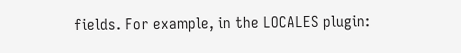fields. For example, in the LOCALES plugin: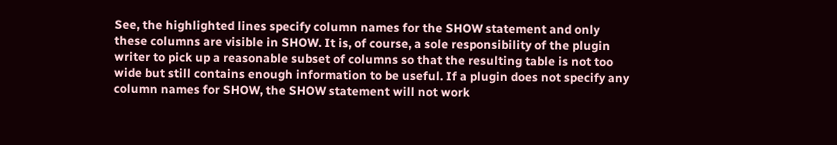See, the highlighted lines specify column names for the SHOW statement and only these columns are visible in SHOW. It is, of course, a sole responsibility of the plugin writer to pick up a reasonable subset of columns so that the resulting table is not too wide but still contains enough information to be useful. If a plugin does not specify any column names for SHOW, the SHOW statement will not work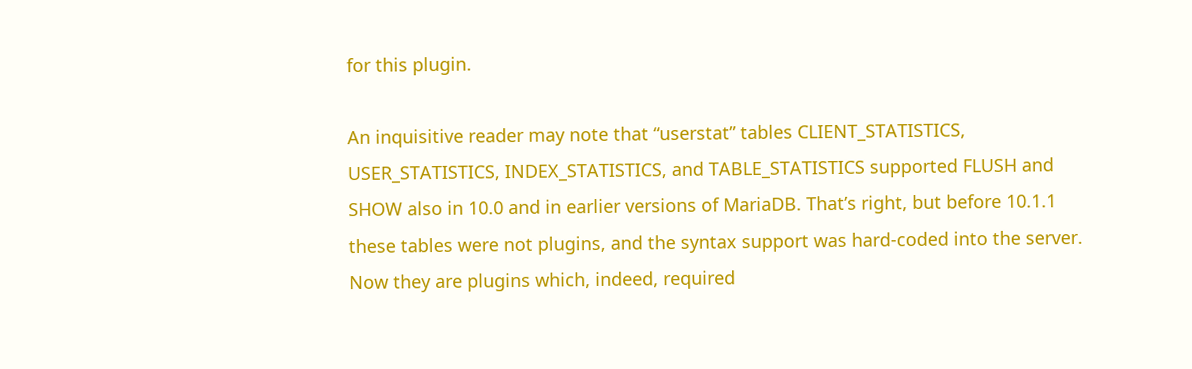for this plugin.

An inquisitive reader may note that “userstat” tables CLIENT_STATISTICS, USER_STATISTICS, INDEX_STATISTICS, and TABLE_STATISTICS supported FLUSH and SHOW also in 10.0 and in earlier versions of MariaDB. That’s right, but before 10.1.1 these tables were not plugins, and the syntax support was hard-coded into the server. Now they are plugins which, indeed, required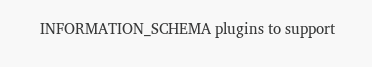INFORMATION_SCHEMA plugins to support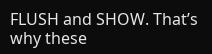FLUSH and SHOW. That’s why these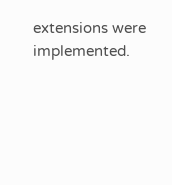extensions were implemented.